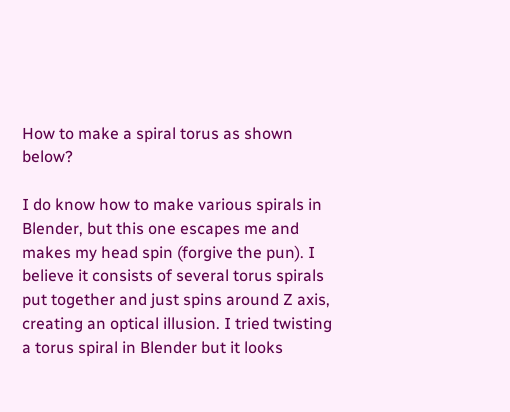How to make a spiral torus as shown below?

I do know how to make various spirals in Blender, but this one escapes me and makes my head spin (forgive the pun). I believe it consists of several torus spirals put together and just spins around Z axis, creating an optical illusion. I tried twisting a torus spiral in Blender but it looks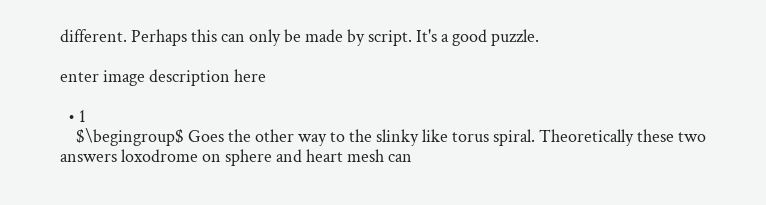different. Perhaps this can only be made by script. It's a good puzzle.

enter image description here

  • 1
    $\begingroup$ Goes the other way to the slinky like torus spiral. Theoretically these two answers loxodrome on sphere and heart mesh can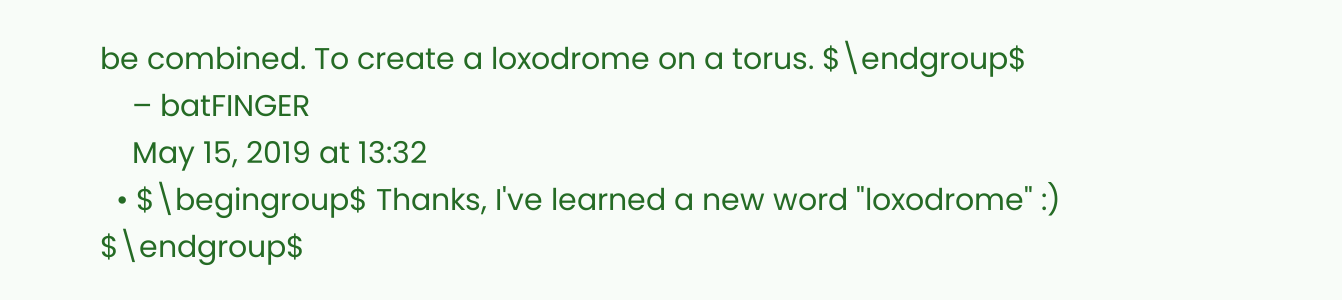be combined. To create a loxodrome on a torus. $\endgroup$
    – batFINGER
    May 15, 2019 at 13:32
  • $\begingroup$ Thanks, I've learned a new word "loxodrome" :) $\endgroup$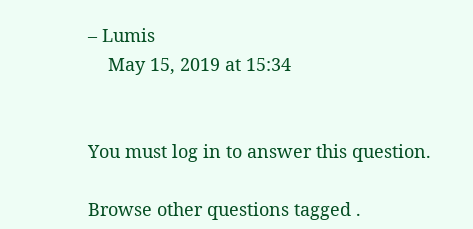– Lumis
    May 15, 2019 at 15:34


You must log in to answer this question.

Browse other questions tagged .